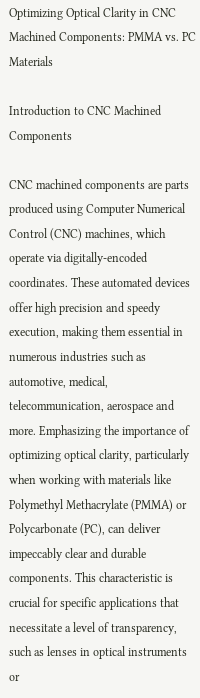Optimizing Optical Clarity in CNC Machined Components: PMMA vs. PC Materials

Introduction to CNC Machined Components

CNC machined components are parts produced using Computer Numerical Control (CNC) machines, which operate via digitally-encoded coordinates. These automated devices offer high precision and speedy execution, making them essential in numerous industries such as automotive, medical, telecommunication, aerospace and more. Emphasizing the importance of optimizing optical clarity, particularly when working with materials like Polymethyl Methacrylate (PMMA) or Polycarbonate (PC), can deliver impeccably clear and durable components. This characteristic is crucial for specific applications that necessitate a level of transparency, such as lenses in optical instruments or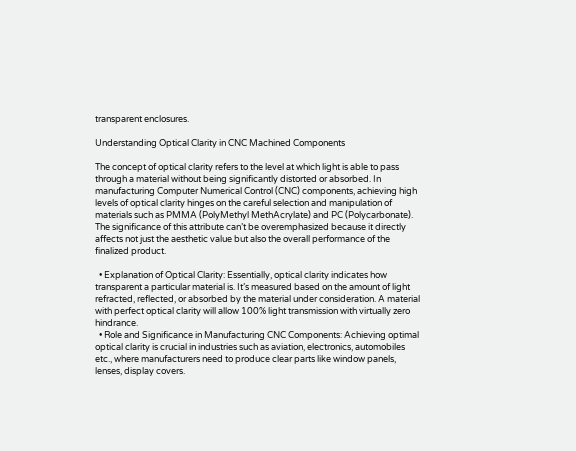transparent enclosures.

Understanding Optical Clarity in CNC Machined Components

The concept of optical clarity refers to the level at which light is able to pass through a material without being significantly distorted or absorbed. In manufacturing Computer Numerical Control (CNC) components, achieving high levels of optical clarity hinges on the careful selection and manipulation of materials such as PMMA (PolyMethyl MethAcrylate) and PC (Polycarbonate). The significance of this attribute can’t be overemphasized because it directly affects not just the aesthetic value but also the overall performance of the finalized product.

  • Explanation of Optical Clarity: Essentially, optical clarity indicates how transparent a particular material is. It’s measured based on the amount of light refracted, reflected, or absorbed by the material under consideration. A material with perfect optical clarity will allow 100% light transmission with virtually zero hindrance.
  • Role and Significance in Manufacturing CNC Components: Achieving optimal optical clarity is crucial in industries such as aviation, electronics, automobiles etc., where manufacturers need to produce clear parts like window panels, lenses, display covers.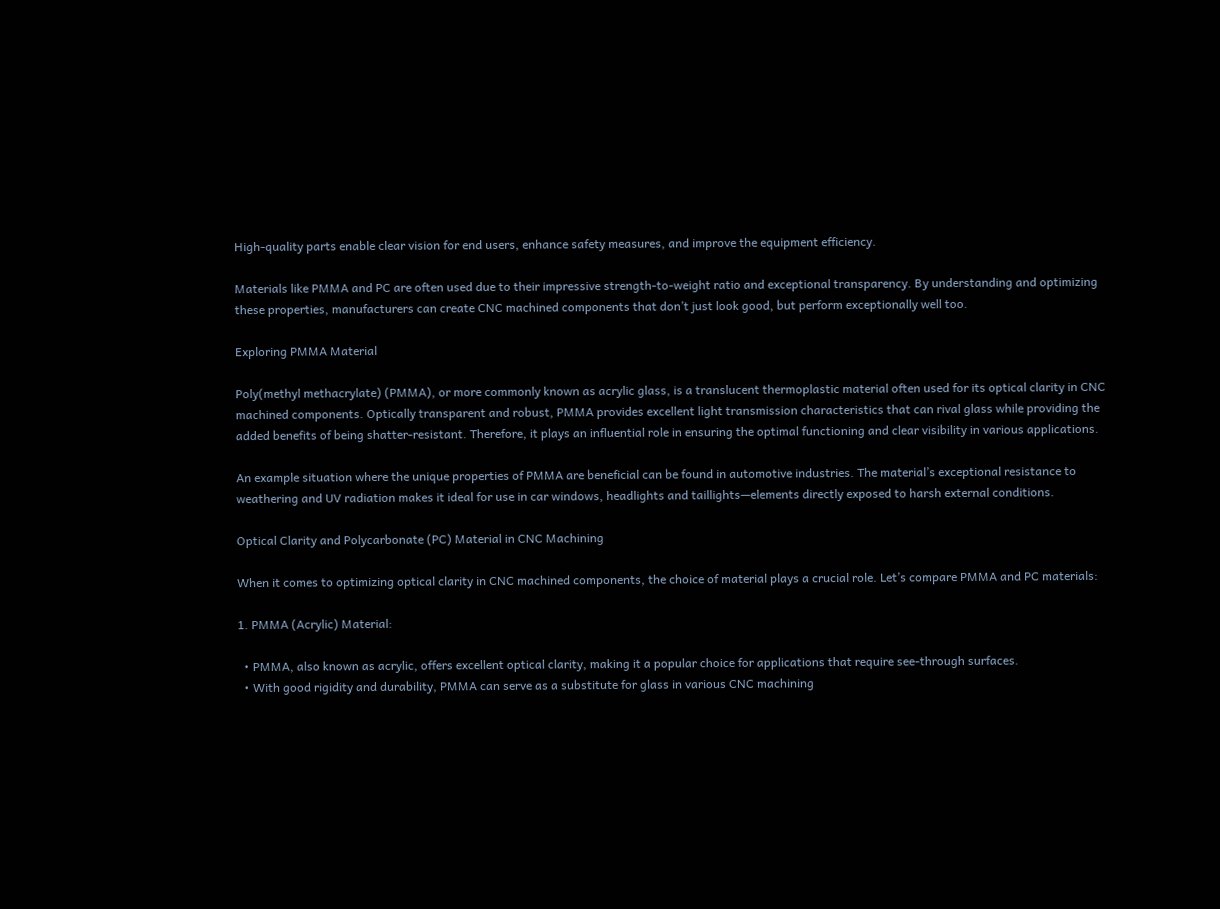High-quality parts enable clear vision for end users, enhance safety measures, and improve the equipment efficiency.

Materials like PMMA and PC are often used due to their impressive strength-to-weight ratio and exceptional transparency. By understanding and optimizing these properties, manufacturers can create CNC machined components that don’t just look good, but perform exceptionally well too.

Exploring PMMA Material

Poly(methyl methacrylate) (PMMA), or more commonly known as acrylic glass, is a translucent thermoplastic material often used for its optical clarity in CNC machined components. Optically transparent and robust, PMMA provides excellent light transmission characteristics that can rival glass while providing the added benefits of being shatter-resistant. Therefore, it plays an influential role in ensuring the optimal functioning and clear visibility in various applications.

An example situation where the unique properties of PMMA are beneficial can be found in automotive industries. The material’s exceptional resistance to weathering and UV radiation makes it ideal for use in car windows, headlights and taillights—elements directly exposed to harsh external conditions.

Optical Clarity and Polycarbonate (PC) Material in CNC Machining

When it comes to optimizing optical clarity in CNC machined components, the choice of material plays a crucial role. Let’s compare PMMA and PC materials:

1. PMMA (Acrylic) Material:

  • PMMA, also known as acrylic, offers excellent optical clarity, making it a popular choice for applications that require see-through surfaces.
  • With good rigidity and durability, PMMA can serve as a substitute for glass in various CNC machining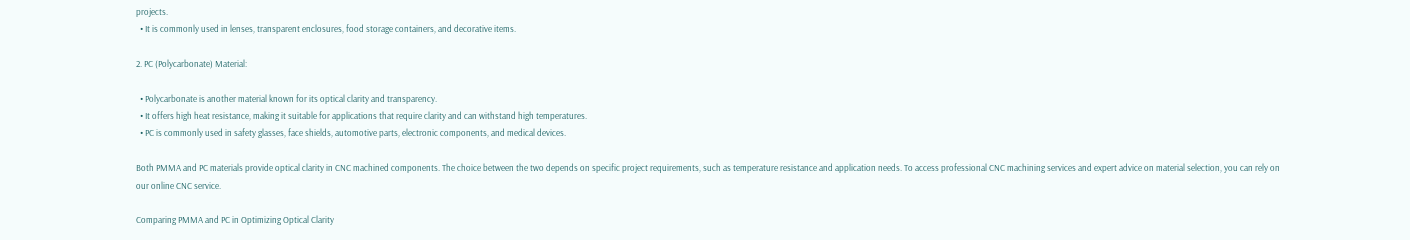projects.
  • It is commonly used in lenses, transparent enclosures, food storage containers, and decorative items.

2. PC (Polycarbonate) Material:

  • Polycarbonate is another material known for its optical clarity and transparency.
  • It offers high heat resistance, making it suitable for applications that require clarity and can withstand high temperatures.
  • PC is commonly used in safety glasses, face shields, automotive parts, electronic components, and medical devices.

Both PMMA and PC materials provide optical clarity in CNC machined components. The choice between the two depends on specific project requirements, such as temperature resistance and application needs. To access professional CNC machining services and expert advice on material selection, you can rely on our online CNC service.

Comparing PMMA and PC in Optimizing Optical Clarity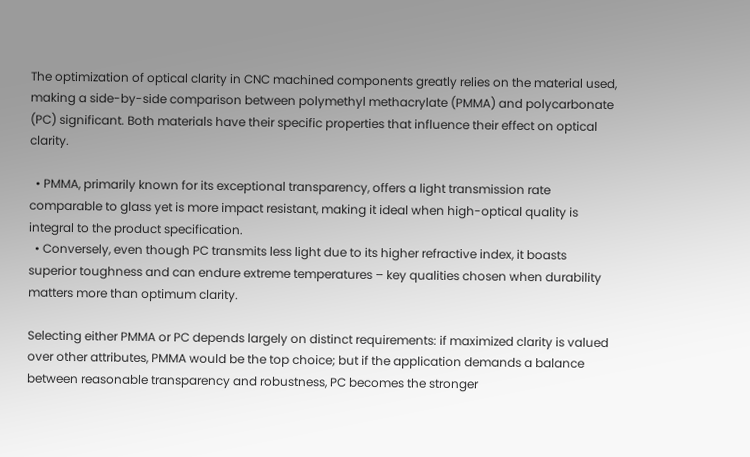The optimization of optical clarity in CNC machined components greatly relies on the material used, making a side-by-side comparison between polymethyl methacrylate (PMMA) and polycarbonate (PC) significant. Both materials have their specific properties that influence their effect on optical clarity.

  • PMMA, primarily known for its exceptional transparency, offers a light transmission rate comparable to glass yet is more impact resistant, making it ideal when high-optical quality is integral to the product specification.
  • Conversely, even though PC transmits less light due to its higher refractive index, it boasts superior toughness and can endure extreme temperatures – key qualities chosen when durability matters more than optimum clarity.

Selecting either PMMA or PC depends largely on distinct requirements: if maximized clarity is valued over other attributes, PMMA would be the top choice; but if the application demands a balance between reasonable transparency and robustness, PC becomes the stronger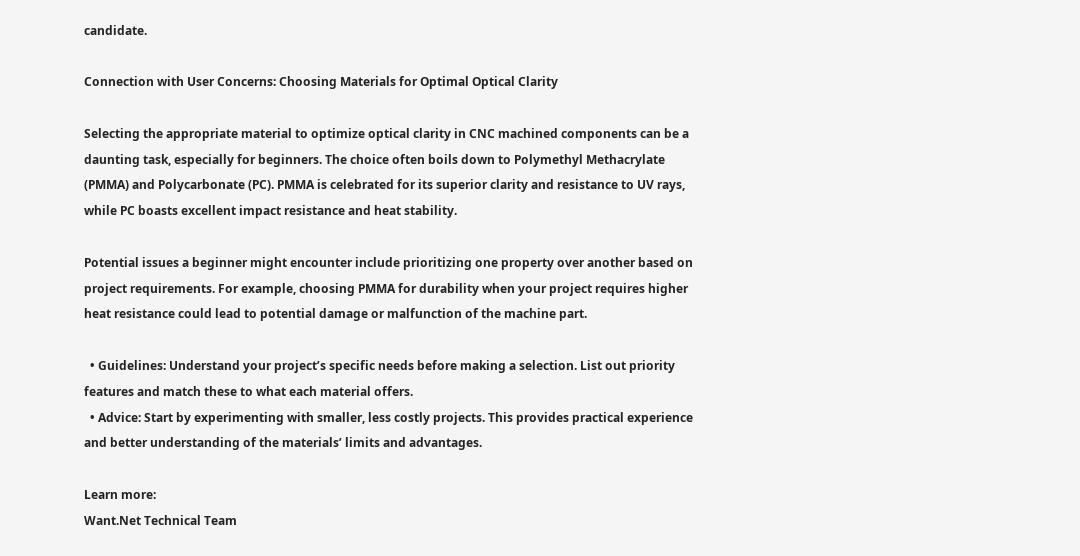candidate.

Connection with User Concerns: Choosing Materials for Optimal Optical Clarity

Selecting the appropriate material to optimize optical clarity in CNC machined components can be a daunting task, especially for beginners. The choice often boils down to Polymethyl Methacrylate (PMMA) and Polycarbonate (PC). PMMA is celebrated for its superior clarity and resistance to UV rays, while PC boasts excellent impact resistance and heat stability.

Potential issues a beginner might encounter include prioritizing one property over another based on project requirements. For example, choosing PMMA for durability when your project requires higher heat resistance could lead to potential damage or malfunction of the machine part.

  • Guidelines: Understand your project’s specific needs before making a selection. List out priority features and match these to what each material offers.
  • Advice: Start by experimenting with smaller, less costly projects. This provides practical experience and better understanding of the materials’ limits and advantages.

Learn more:
Want.Net Technical Team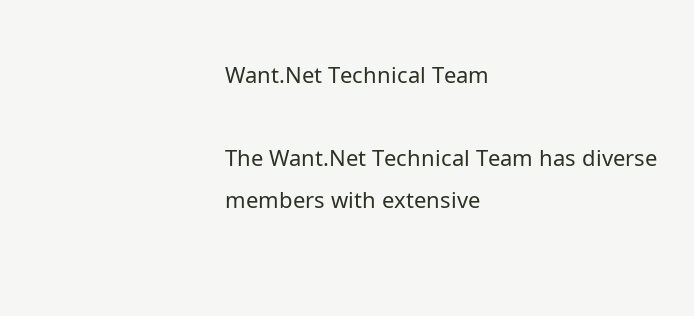Want.Net Technical Team

The Want.Net Technical Team has diverse members with extensive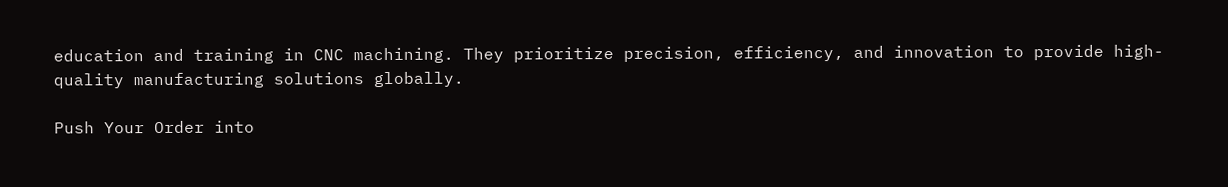education and training in CNC machining. They prioritize precision, efficiency, and innovation to provide high-quality manufacturing solutions globally.

Push Your Order into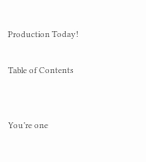Production Today!

Table of Contents


You’re one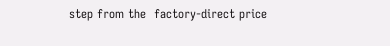step from the  factory-direct price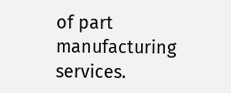of part manufacturing services.